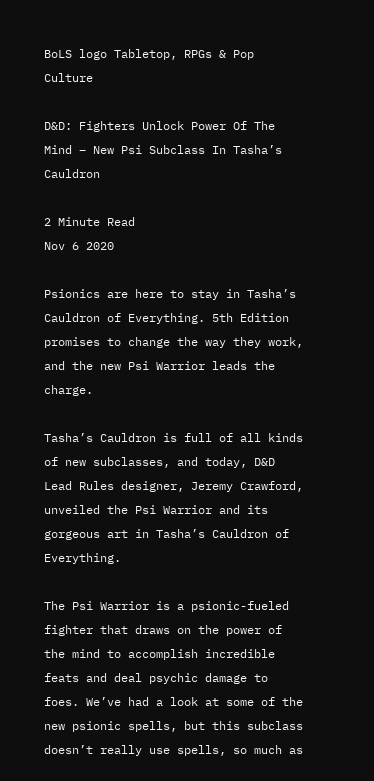BoLS logo Tabletop, RPGs & Pop Culture

D&D: Fighters Unlock Power Of The Mind – New Psi Subclass In Tasha’s Cauldron

2 Minute Read
Nov 6 2020

Psionics are here to stay in Tasha’s Cauldron of Everything. 5th Edition promises to change the way they work, and the new Psi Warrior leads the charge.

Tasha’s Cauldron is full of all kinds of new subclasses, and today, D&D Lead Rules designer, Jeremy Crawford, unveiled the Psi Warrior and its gorgeous art in Tasha’s Cauldron of Everything.

The Psi Warrior is a psionic-fueled fighter that draws on the power of the mind to accomplish incredible feats and deal psychic damage to foes. We’ve had a look at some of the new psionic spells, but this subclass doesn’t really use spells, so much as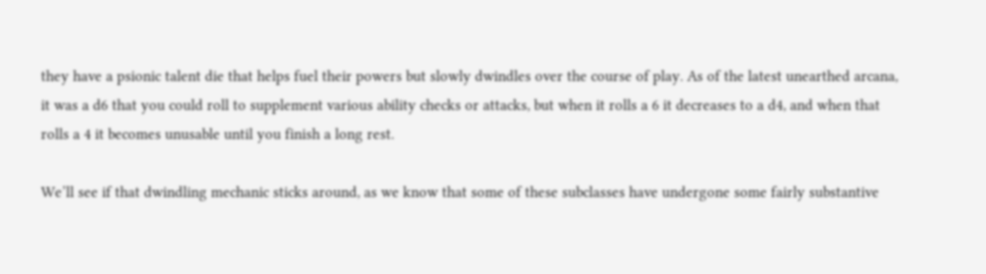they have a psionic talent die that helps fuel their powers but slowly dwindles over the course of play. As of the latest unearthed arcana, it was a d6 that you could roll to supplement various ability checks or attacks, but when it rolls a 6 it decreases to a d4, and when that rolls a 4 it becomes unusable until you finish a long rest.

We’ll see if that dwindling mechanic sticks around, as we know that some of these subclasses have undergone some fairly substantive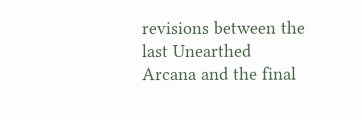revisions between the last Unearthed Arcana and the final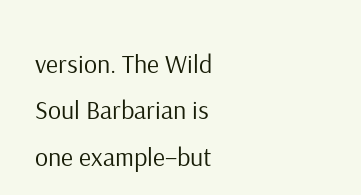version. The Wild Soul Barbarian is one example–but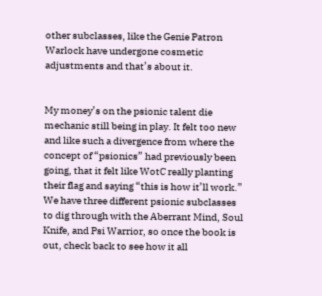other subclasses, like the Genie Patron Warlock have undergone cosmetic adjustments and that’s about it.


My money’s on the psionic talent die mechanic still being in play. It felt too new and like such a divergence from where the concept of “psionics” had previously been going, that it felt like WotC really planting their flag and saying “this is how it’ll work.” We have three different psionic subclasses to dig through with the Aberrant Mind, Soul Knife, and Psi Warrior, so once the book is out, check back to see how it all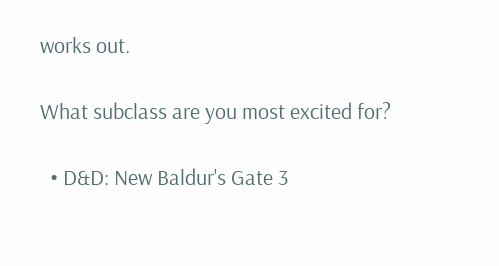works out.

What subclass are you most excited for?

  • D&D: New Baldur's Gate 3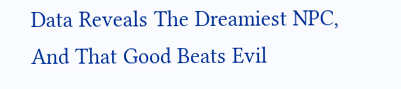Data Reveals The Dreamiest NPC, And That Good Beats Evil